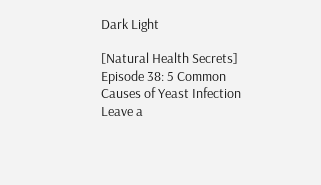Dark Light

[Natural Health Secrets] Episode 38: 5 Common Causes of Yeast Infection Leave a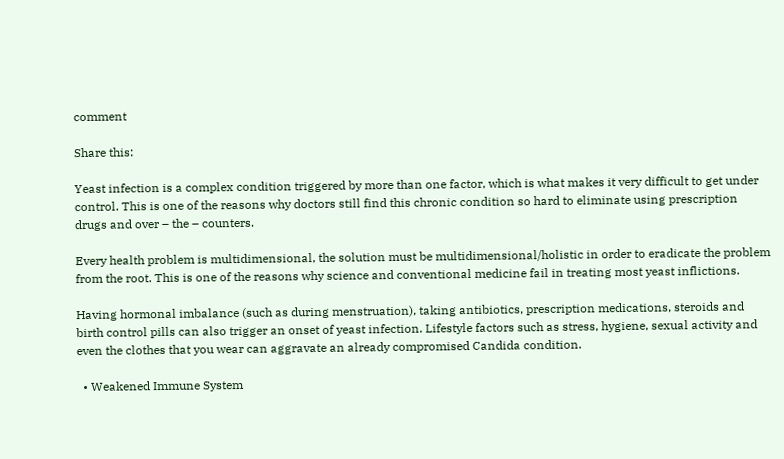comment

Share this:

Yeast infection is a complex condition triggered by more than one factor, which is what makes it very difficult to get under control. This is one of the reasons why doctors still find this chronic condition so hard to eliminate using prescription drugs and over – the – counters.

Every health problem is multidimensional, the solution must be multidimensional/holistic in order to eradicate the problem from the root. This is one of the reasons why science and conventional medicine fail in treating most yeast inflictions.

Having hormonal imbalance (such as during menstruation), taking antibiotics, prescription medications, steroids and birth control pills can also trigger an onset of yeast infection. Lifestyle factors such as stress, hygiene, sexual activity and even the clothes that you wear can aggravate an already compromised Candida condition.

  • Weakened Immune System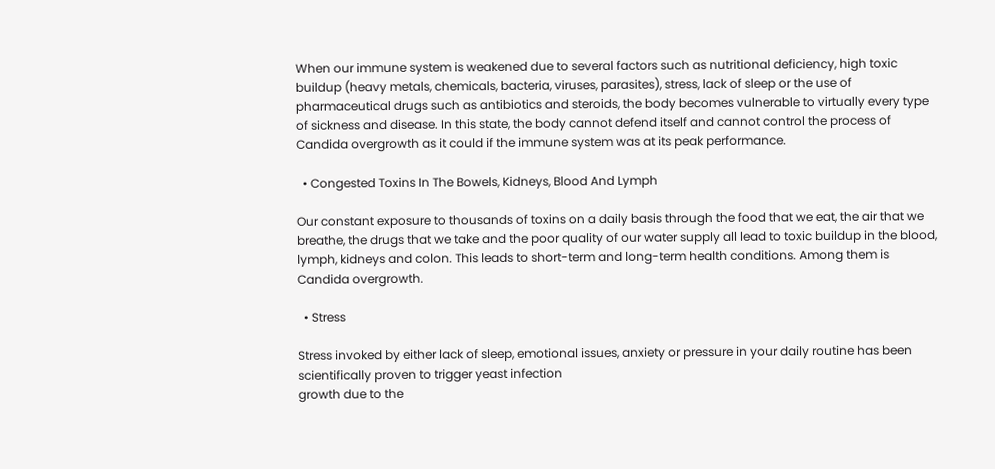When our immune system is weakened due to several factors such as nutritional deficiency, high toxic buildup (heavy metals, chemicals, bacteria, viruses, parasites), stress, lack of sleep or the use of pharmaceutical drugs such as antibiotics and steroids, the body becomes vulnerable to virtually every type of sickness and disease. In this state, the body cannot defend itself and cannot control the process of Candida overgrowth as it could if the immune system was at its peak performance.

  • Congested Toxins In The Bowels, Kidneys, Blood And Lymph

Our constant exposure to thousands of toxins on a daily basis through the food that we eat, the air that we breathe, the drugs that we take and the poor quality of our water supply all lead to toxic buildup in the blood, lymph, kidneys and colon. This leads to short-term and long-term health conditions. Among them is Candida overgrowth.

  • Stress

Stress invoked by either lack of sleep, emotional issues, anxiety or pressure in your daily routine has been scientifically proven to trigger yeast infection
growth due to the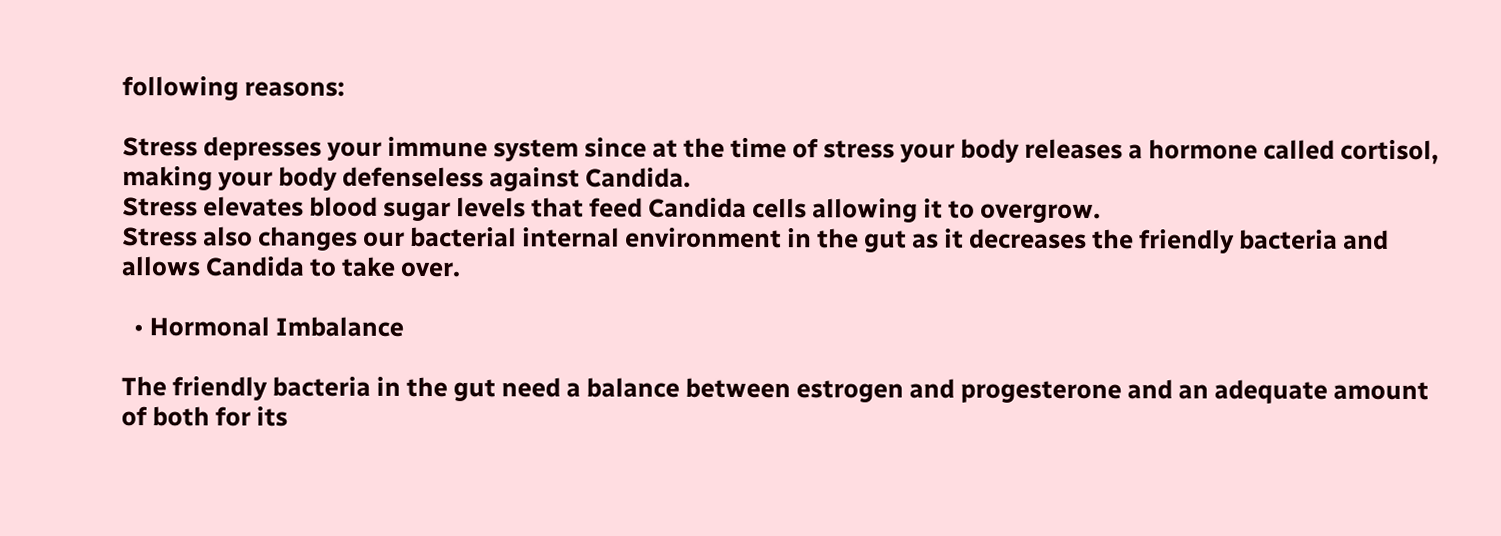following reasons:

Stress depresses your immune system since at the time of stress your body releases a hormone called cortisol, making your body defenseless against Candida.
Stress elevates blood sugar levels that feed Candida cells allowing it to overgrow.
Stress also changes our bacterial internal environment in the gut as it decreases the friendly bacteria and allows Candida to take over.

  • Hormonal Imbalance

The friendly bacteria in the gut need a balance between estrogen and progesterone and an adequate amount of both for its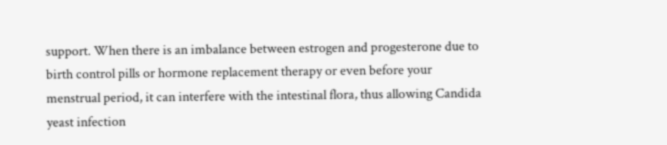support. When there is an imbalance between estrogen and progesterone due to birth control pills or hormone replacement therapy or even before your menstrual period, it can interfere with the intestinal flora, thus allowing Candida yeast infection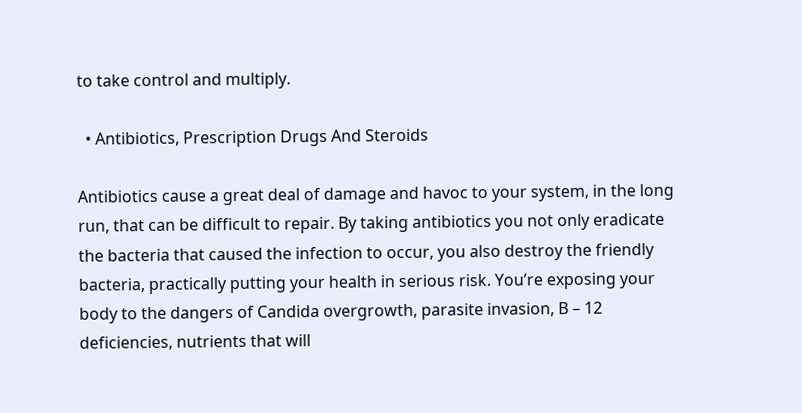to take control and multiply.

  • Antibiotics, Prescription Drugs And Steroids

Antibiotics cause a great deal of damage and havoc to your system, in the long run, that can be difficult to repair. By taking antibiotics you not only eradicate the bacteria that caused the infection to occur, you also destroy the friendly bacteria, practically putting your health in serious risk. You’re exposing your body to the dangers of Candida overgrowth, parasite invasion, B – 12 deficiencies, nutrients that will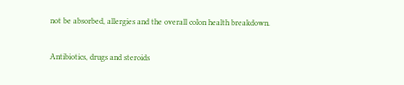not be absorbed, allergies and the overall colon health breakdown.

Antibiotics, drugs and steroids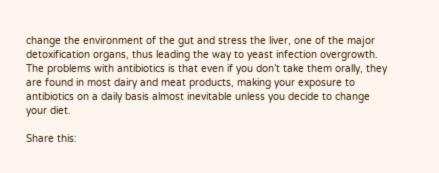change the environment of the gut and stress the liver, one of the major detoxification organs, thus leading the way to yeast infection overgrowth.
The problems with antibiotics is that even if you don’t take them orally, they are found in most dairy and meat products, making your exposure to antibiotics on a daily basis almost inevitable unless you decide to change your diet.

Share this: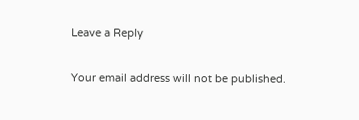Leave a Reply

Your email address will not be published.